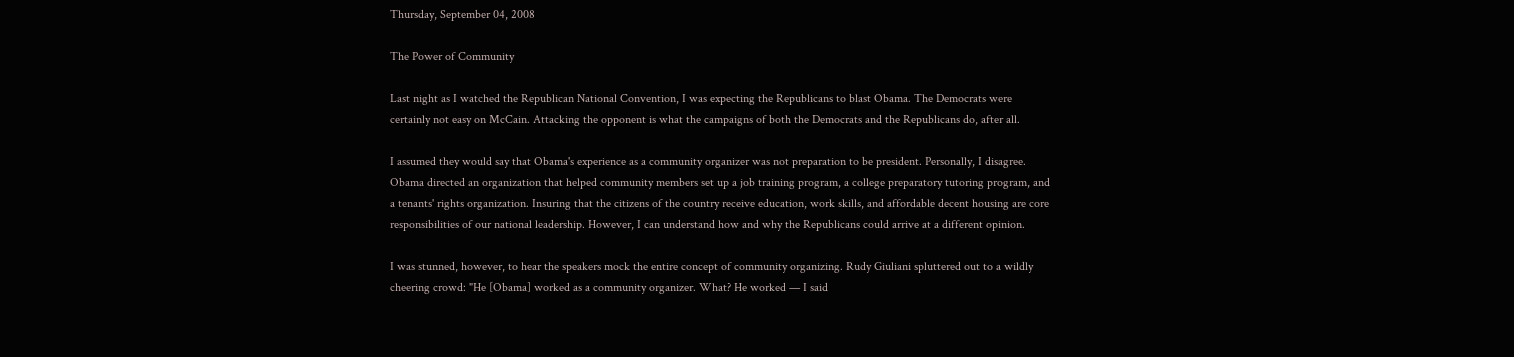Thursday, September 04, 2008

The Power of Community

Last night as I watched the Republican National Convention, I was expecting the Republicans to blast Obama. The Democrats were certainly not easy on McCain. Attacking the opponent is what the campaigns of both the Democrats and the Republicans do, after all.

I assumed they would say that Obama's experience as a community organizer was not preparation to be president. Personally, I disagree. Obama directed an organization that helped community members set up a job training program, a college preparatory tutoring program, and a tenants' rights organization. Insuring that the citizens of the country receive education, work skills, and affordable decent housing are core responsibilities of our national leadership. However, I can understand how and why the Republicans could arrive at a different opinion.

I was stunned, however, to hear the speakers mock the entire concept of community organizing. Rudy Giuliani spluttered out to a wildly cheering crowd: "He [Obama] worked as a community organizer. What? He worked — I said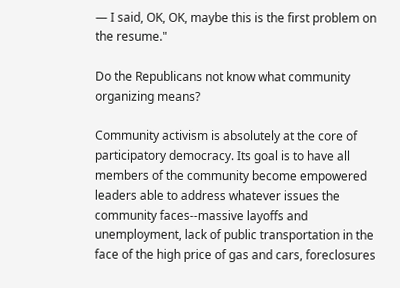— I said, OK, OK, maybe this is the first problem on the resume."

Do the Republicans not know what community organizing means?

Community activism is absolutely at the core of participatory democracy. Its goal is to have all members of the community become empowered leaders able to address whatever issues the community faces--massive layoffs and unemployment, lack of public transportation in the face of the high price of gas and cars, foreclosures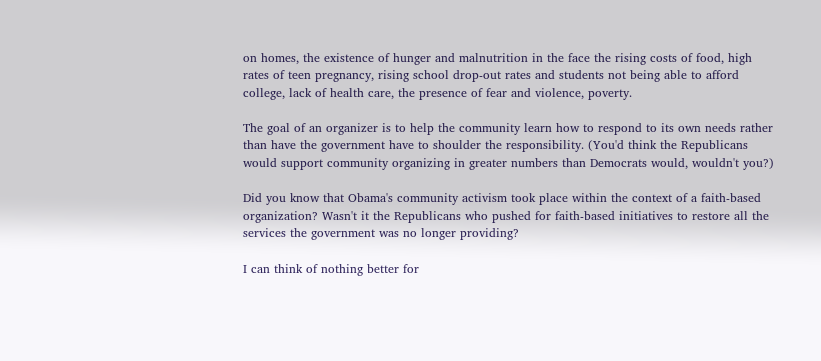on homes, the existence of hunger and malnutrition in the face the rising costs of food, high rates of teen pregnancy, rising school drop-out rates and students not being able to afford college, lack of health care, the presence of fear and violence, poverty.

The goal of an organizer is to help the community learn how to respond to its own needs rather than have the government have to shoulder the responsibility. (You'd think the Republicans would support community organizing in greater numbers than Democrats would, wouldn't you?)

Did you know that Obama's community activism took place within the context of a faith-based organization? Wasn't it the Republicans who pushed for faith-based initiatives to restore all the services the government was no longer providing?

I can think of nothing better for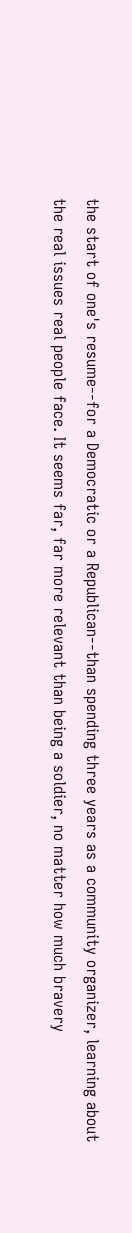the start of one's resume--for a Democratic or a Republican--than spending three years as a community organizer, learning about the real issues real people face. It seems far, far more relevant than being a soldier, no matter how much bravery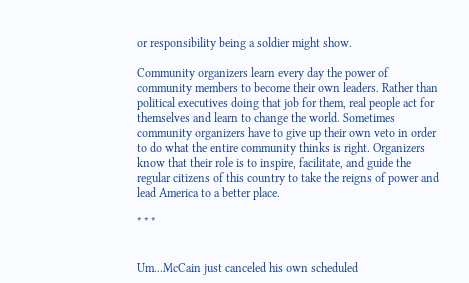or responsibility being a soldier might show.

Community organizers learn every day the power of community members to become their own leaders. Rather than political executives doing that job for them, real people act for themselves and learn to change the world. Sometimes community organizers have to give up their own veto in order to do what the entire community thinks is right. Organizers know that their role is to inspire, facilitate, and guide the regular citizens of this country to take the reigns of power and lead America to a better place.

* * *


Um...McCain just canceled his own scheduled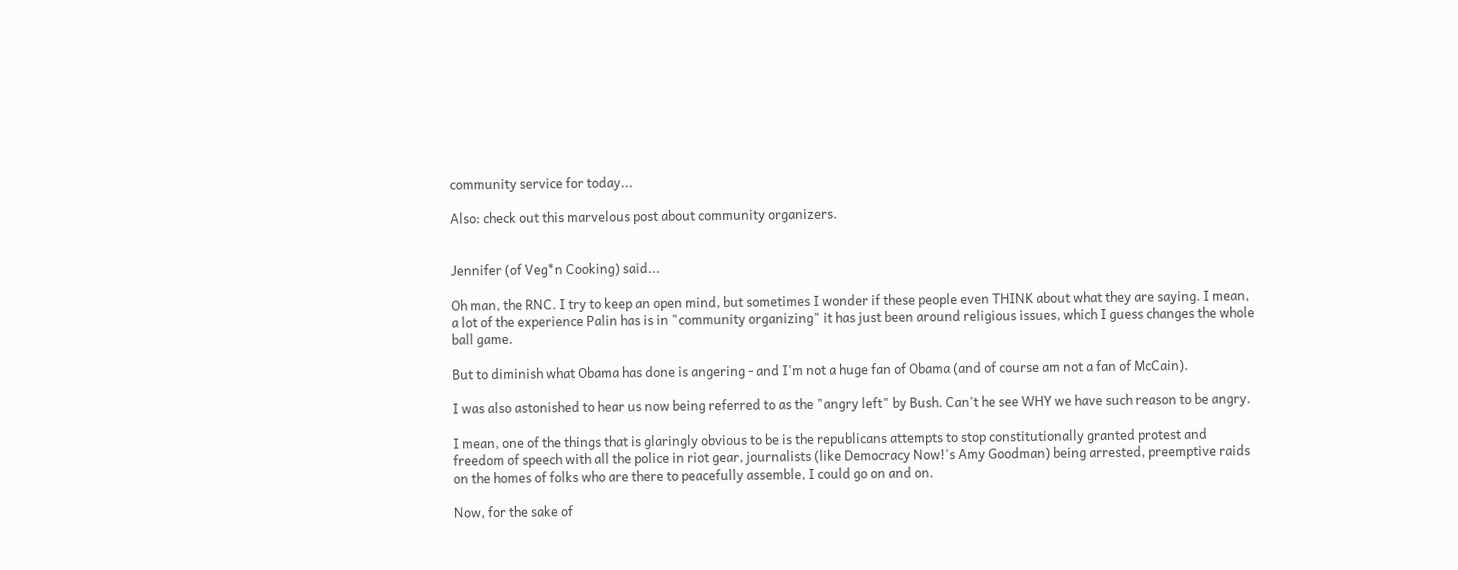community service for today...

Also: check out this marvelous post about community organizers.


Jennifer (of Veg*n Cooking) said...

Oh man, the RNC. I try to keep an open mind, but sometimes I wonder if these people even THINK about what they are saying. I mean, a lot of the experience Palin has is in "community organizing" it has just been around religious issues, which I guess changes the whole ball game.

But to diminish what Obama has done is angering - and I'm not a huge fan of Obama (and of course am not a fan of McCain).

I was also astonished to hear us now being referred to as the "angry left" by Bush. Can't he see WHY we have such reason to be angry.

I mean, one of the things that is glaringly obvious to be is the republicans attempts to stop constitutionally granted protest and freedom of speech with all the police in riot gear, journalists (like Democracy Now!'s Amy Goodman) being arrested, preemptive raids on the homes of folks who are there to peacefully assemble, I could go on and on.

Now, for the sake of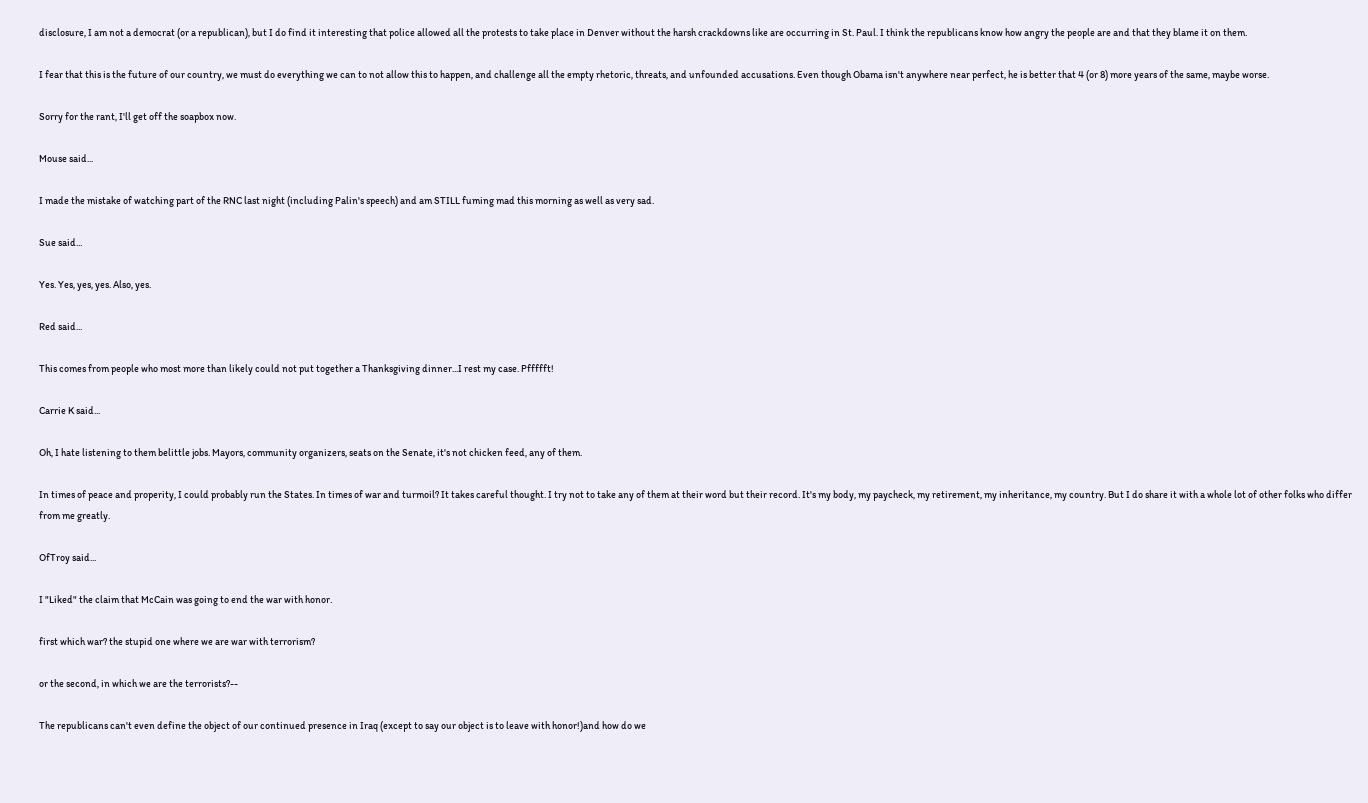disclosure, I am not a democrat (or a republican), but I do find it interesting that police allowed all the protests to take place in Denver without the harsh crackdowns like are occurring in St. Paul. I think the republicans know how angry the people are and that they blame it on them.

I fear that this is the future of our country, we must do everything we can to not allow this to happen, and challenge all the empty rhetoric, threats, and unfounded accusations. Even though Obama isn't anywhere near perfect, he is better that 4 (or 8) more years of the same, maybe worse.

Sorry for the rant, I'll get off the soapbox now.

Mouse said...

I made the mistake of watching part of the RNC last night (including Palin's speech) and am STILL fuming mad this morning as well as very sad.

Sue said...

Yes. Yes, yes, yes. Also, yes.

Red said...

This comes from people who most more than likely could not put together a Thanksgiving dinner...I rest my case. Pffffft!

Carrie K said...

Oh, I hate listening to them belittle jobs. Mayors, community organizers, seats on the Senate, it's not chicken feed, any of them.

In times of peace and properity, I could probably run the States. In times of war and turmoil? It takes careful thought. I try not to take any of them at their word but their record. It's my body, my paycheck, my retirement, my inheritance, my country. But I do share it with a whole lot of other folks who differ from me greatly.

OfTroy said...

I "Liked" the claim that McCain was going to end the war with honor.

first which war? the stupid one where we are war with terrorism?

or the second, in which we are the terrorists?--

The republicans can't even define the object of our continued presence in Iraq (except to say our object is to leave with honor!)and how do we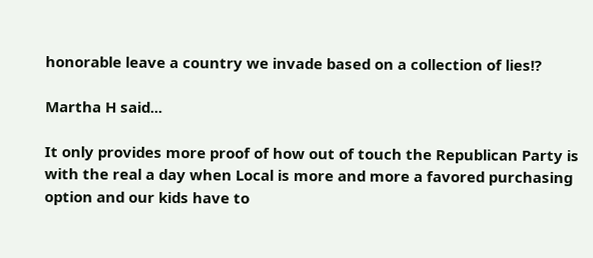honorable leave a country we invade based on a collection of lies!?

Martha H said...

It only provides more proof of how out of touch the Republican Party is with the real a day when Local is more and more a favored purchasing option and our kids have to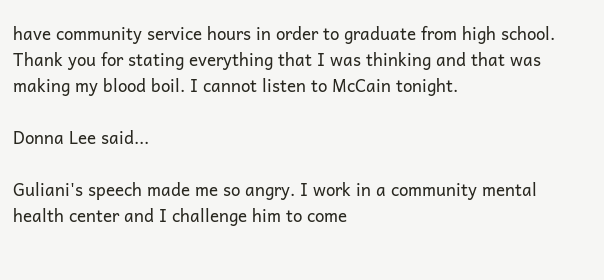have community service hours in order to graduate from high school. Thank you for stating everything that I was thinking and that was making my blood boil. I cannot listen to McCain tonight.

Donna Lee said...

Guliani's speech made me so angry. I work in a community mental health center and I challenge him to come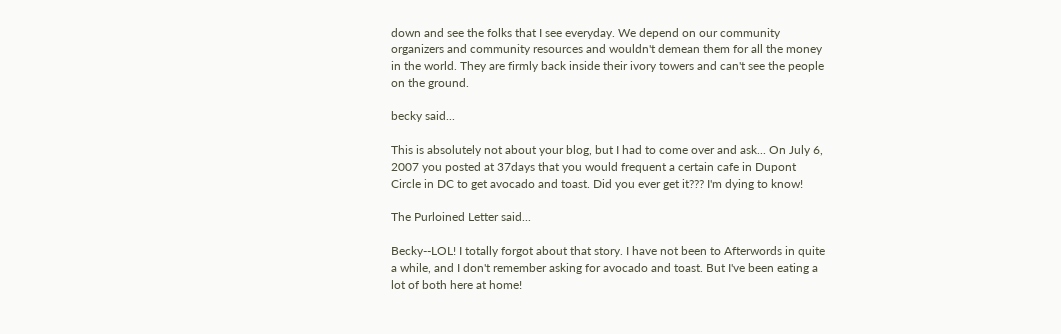down and see the folks that I see everyday. We depend on our community organizers and community resources and wouldn't demean them for all the money in the world. They are firmly back inside their ivory towers and can't see the people on the ground.

becky said...

This is absolutely not about your blog, but I had to come over and ask... On July 6, 2007 you posted at 37days that you would frequent a certain cafe in Dupont Circle in DC to get avocado and toast. Did you ever get it??? I'm dying to know!

The Purloined Letter said...

Becky--LOL! I totally forgot about that story. I have not been to Afterwords in quite a while, and I don't remember asking for avocado and toast. But I've been eating a lot of both here at home!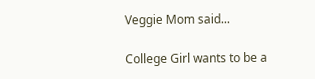Veggie Mom said...

College Girl wants to be a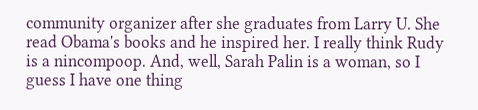community organizer after she graduates from Larry U. She read Obama's books and he inspired her. I really think Rudy is a nincompoop. And, well, Sarah Palin is a woman, so I guess I have one thing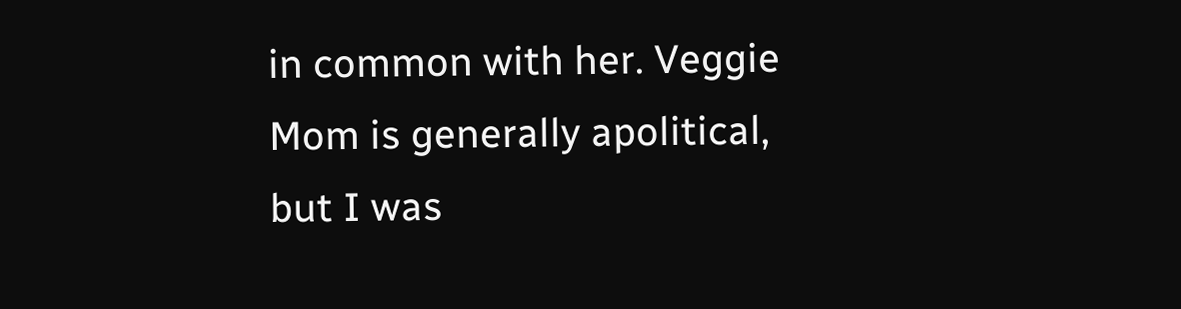in common with her. Veggie Mom is generally apolitical, but I was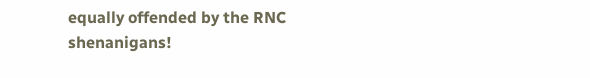equally offended by the RNC shenanigans!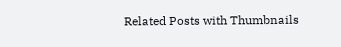Related Posts with Thumbnails